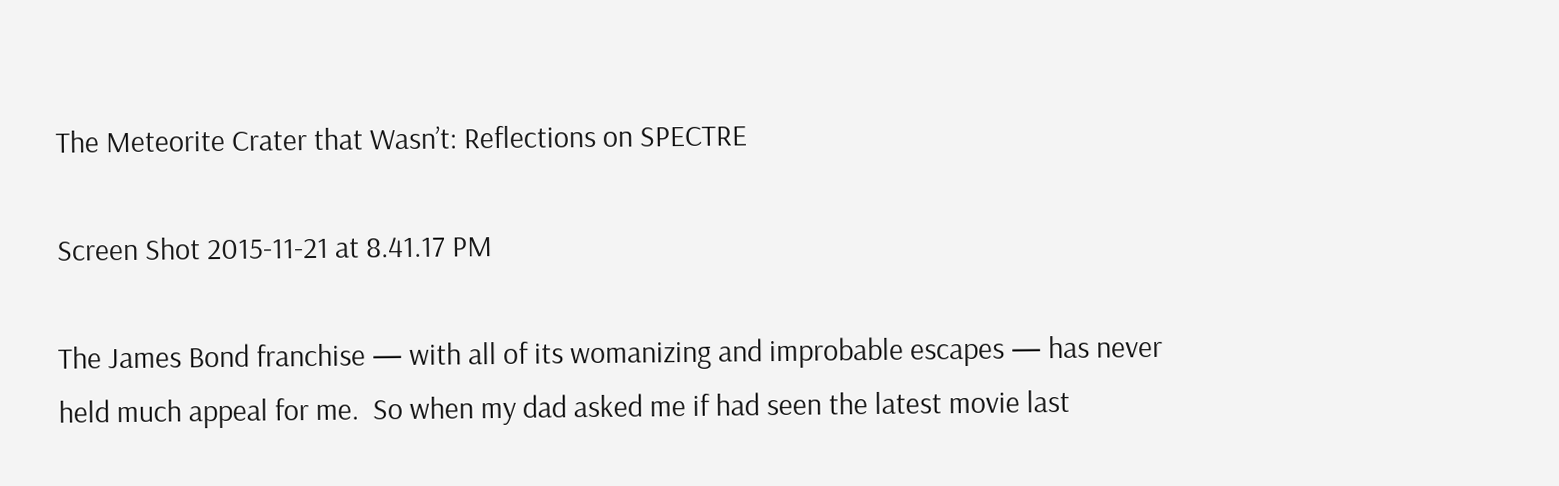The Meteorite Crater that Wasn’t: Reflections on SPECTRE

Screen Shot 2015-11-21 at 8.41.17 PM

The James Bond franchise — with all of its womanizing and improbable escapes — has never held much appeal for me.  So when my dad asked me if had seen the latest movie last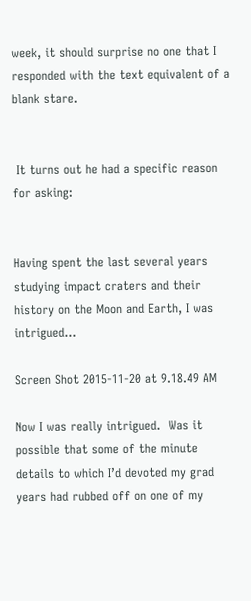week, it should surprise no one that I responded with the text equivalent of a blank stare.


 It turns out he had a specific reason for asking:


Having spent the last several years studying impact craters and their history on the Moon and Earth, I was intrigued…

Screen Shot 2015-11-20 at 9.18.49 AM

Now I was really intrigued.  Was it possible that some of the minute details to which I’d devoted my grad years had rubbed off on one of my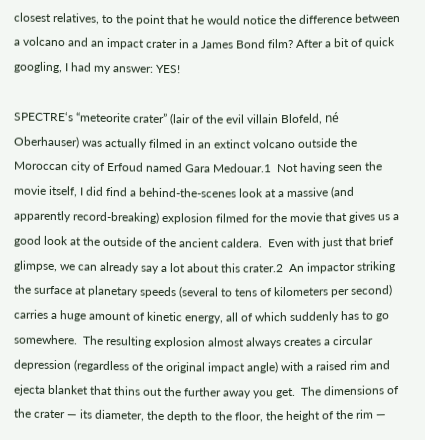closest relatives, to the point that he would notice the difference between a volcano and an impact crater in a James Bond film? After a bit of quick googling, I had my answer: YES!

SPECTRE‘s “meteorite crater” (lair of the evil villain Blofeld, né Oberhauser) was actually filmed in an extinct volcano outside the Moroccan city of Erfoud named Gara Medouar.1  Not having seen the movie itself, I did find a behind-the-scenes look at a massive (and apparently record-breaking) explosion filmed for the movie that gives us a good look at the outside of the ancient caldera.  Even with just that brief glimpse, we can already say a lot about this crater.2  An impactor striking the surface at planetary speeds (several to tens of kilometers per second) carries a huge amount of kinetic energy, all of which suddenly has to go somewhere.  The resulting explosion almost always creates a circular depression (regardless of the original impact angle) with a raised rim and ejecta blanket that thins out the further away you get.  The dimensions of the crater — its diameter, the depth to the floor, the height of the rim —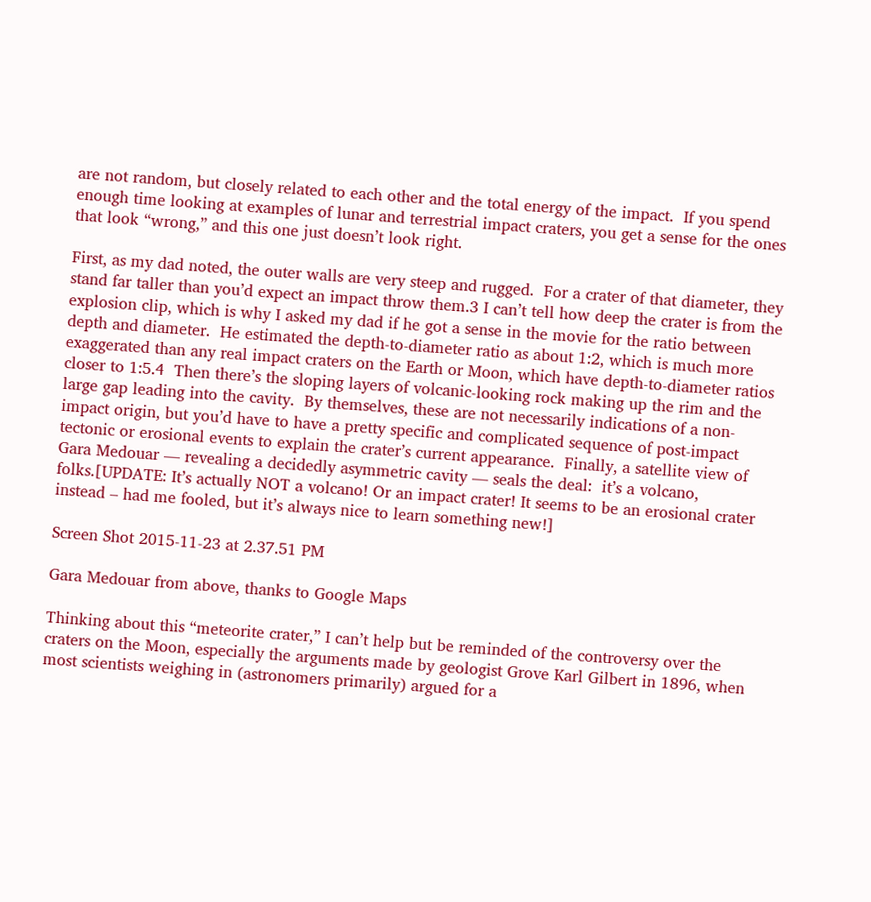are not random, but closely related to each other and the total energy of the impact.  If you spend enough time looking at examples of lunar and terrestrial impact craters, you get a sense for the ones that look “wrong,” and this one just doesn’t look right.

First, as my dad noted, the outer walls are very steep and rugged.  For a crater of that diameter, they stand far taller than you’d expect an impact throw them.3 I can’t tell how deep the crater is from the explosion clip, which is why I asked my dad if he got a sense in the movie for the ratio between depth and diameter.  He estimated the depth-to-diameter ratio as about 1:2, which is much more exaggerated than any real impact craters on the Earth or Moon, which have depth-to-diameter ratios closer to 1:5.4  Then there’s the sloping layers of volcanic-looking rock making up the rim and the large gap leading into the cavity.  By themselves, these are not necessarily indications of a non-impact origin, but you’d have to have a pretty specific and complicated sequence of post-impact tectonic or erosional events to explain the crater’s current appearance.  Finally, a satellite view of Gara Medouar — revealing a decidedly asymmetric cavity — seals the deal:  it’s a volcano, folks.[UPDATE: It’s actually NOT a volcano! Or an impact crater! It seems to be an erosional crater instead – had me fooled, but it’s always nice to learn something new!]

Screen Shot 2015-11-23 at 2.37.51 PM

Gara Medouar from above, thanks to Google Maps

Thinking about this “meteorite crater,” I can’t help but be reminded of the controversy over the craters on the Moon, especially the arguments made by geologist Grove Karl Gilbert in 1896, when most scientists weighing in (astronomers primarily) argued for a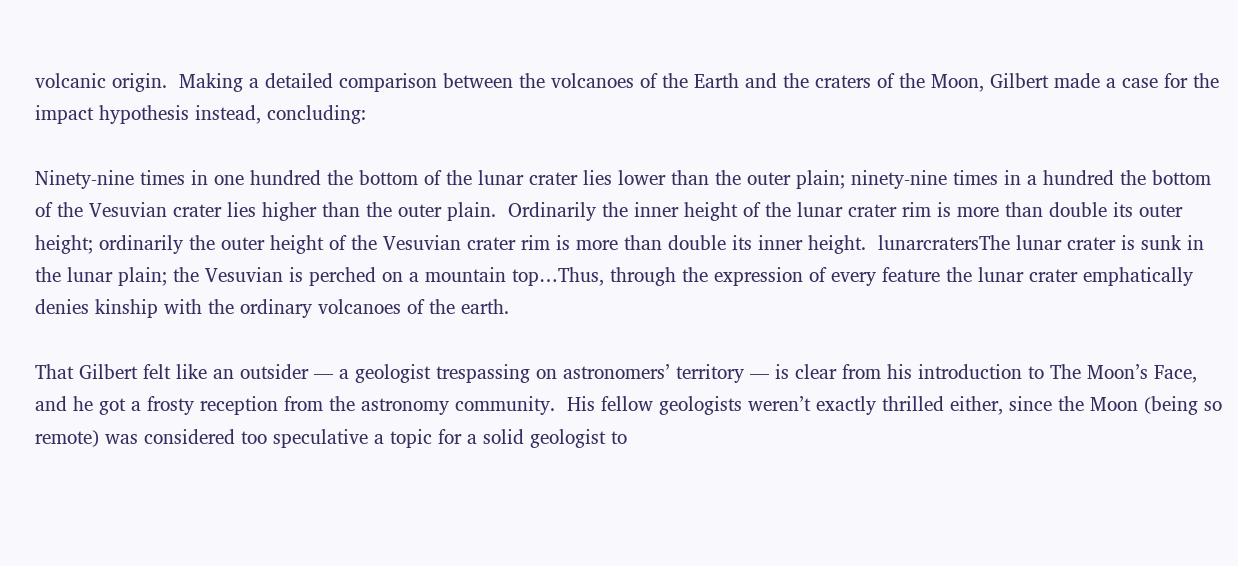volcanic origin.  Making a detailed comparison between the volcanoes of the Earth and the craters of the Moon, Gilbert made a case for the impact hypothesis instead, concluding:

Ninety-nine times in one hundred the bottom of the lunar crater lies lower than the outer plain; ninety-nine times in a hundred the bottom of the Vesuvian crater lies higher than the outer plain.  Ordinarily the inner height of the lunar crater rim is more than double its outer height; ordinarily the outer height of the Vesuvian crater rim is more than double its inner height.  lunarcratersThe lunar crater is sunk in the lunar plain; the Vesuvian is perched on a mountain top…Thus, through the expression of every feature the lunar crater emphatically denies kinship with the ordinary volcanoes of the earth.

That Gilbert felt like an outsider — a geologist trespassing on astronomers’ territory — is clear from his introduction to The Moon’s Face, and he got a frosty reception from the astronomy community.  His fellow geologists weren’t exactly thrilled either, since the Moon (being so remote) was considered too speculative a topic for a solid geologist to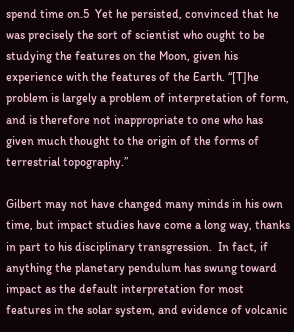spend time on.5  Yet he persisted, convinced that he was precisely the sort of scientist who ought to be studying the features on the Moon, given his experience with the features of the Earth. “[T]he problem is largely a problem of interpretation of form, and is therefore not inappropriate to one who has given much thought to the origin of the forms of terrestrial topography.”

Gilbert may not have changed many minds in his own time, but impact studies have come a long way, thanks in part to his disciplinary transgression.  In fact, if anything the planetary pendulum has swung toward impact as the default interpretation for most features in the solar system, and evidence of volcanic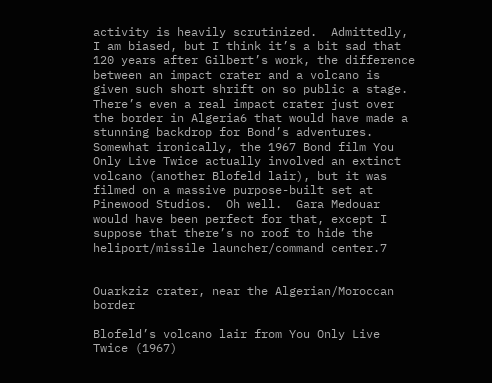activity is heavily scrutinized.  Admittedly, I am biased, but I think it’s a bit sad that 120 years after Gilbert’s work, the difference between an impact crater and a volcano is given such short shrift on so public a stage.  There’s even a real impact crater just over the border in Algeria6 that would have made a stunning backdrop for Bond’s adventures.  Somewhat ironically, the 1967 Bond film You Only Live Twice actually involved an extinct volcano (another Blofeld lair), but it was filmed on a massive purpose-built set at Pinewood Studios.  Oh well.  Gara Medouar would have been perfect for that, except I suppose that there’s no roof to hide the heliport/missile launcher/command center.7


Ouarkziz crater, near the Algerian/Moroccan border

Blofeld’s volcano lair from You Only Live Twice (1967)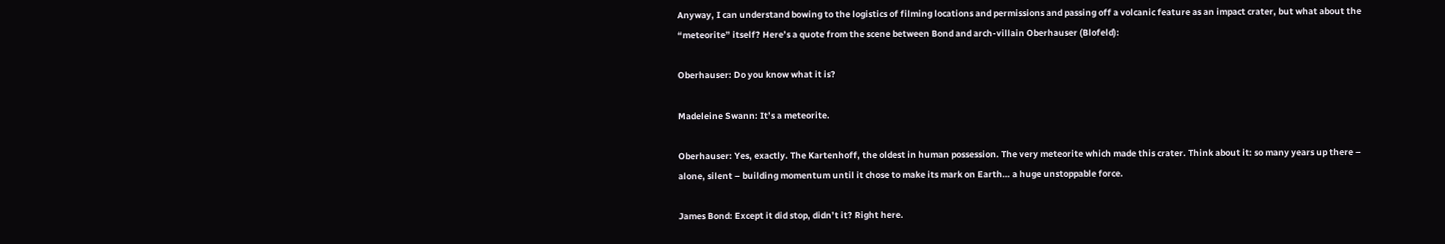Anyway, I can understand bowing to the logistics of filming locations and permissions and passing off a volcanic feature as an impact crater, but what about the “meteorite” itself? Here’s a quote from the scene between Bond and arch-villain Oberhauser (Blofeld):

Oberhauser: Do you know what it is?

Madeleine Swann: It’s a meteorite.

Oberhauser: Yes, exactly. The Kartenhoff, the oldest in human possession. The very meteorite which made this crater. Think about it: so many years up there – alone, silent – building momentum until it chose to make its mark on Earth… a huge unstoppable force.

James Bond: Except it did stop, didn’t it? Right here.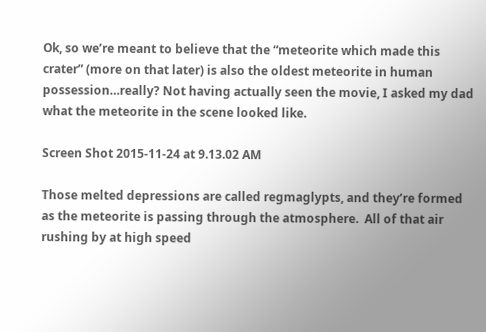Ok, so we’re meant to believe that the “meteorite which made this crater” (more on that later) is also the oldest meteorite in human possession…really? Not having actually seen the movie, I asked my dad what the meteorite in the scene looked like.

Screen Shot 2015-11-24 at 9.13.02 AM

Those melted depressions are called regmaglypts, and they’re formed as the meteorite is passing through the atmosphere.  All of that air rushing by at high speed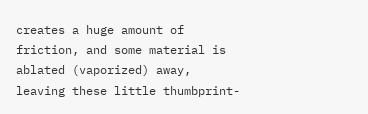creates a huge amount of friction, and some material is ablated (vaporized) away, leaving these little thumbprint-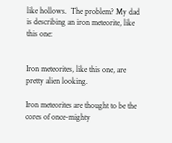like hollows.  The problem? My dad is describing an iron meteorite, like this one:


Iron meteorites, like this one, are pretty alien looking.

Iron meteorites are thought to be the cores of once-mighty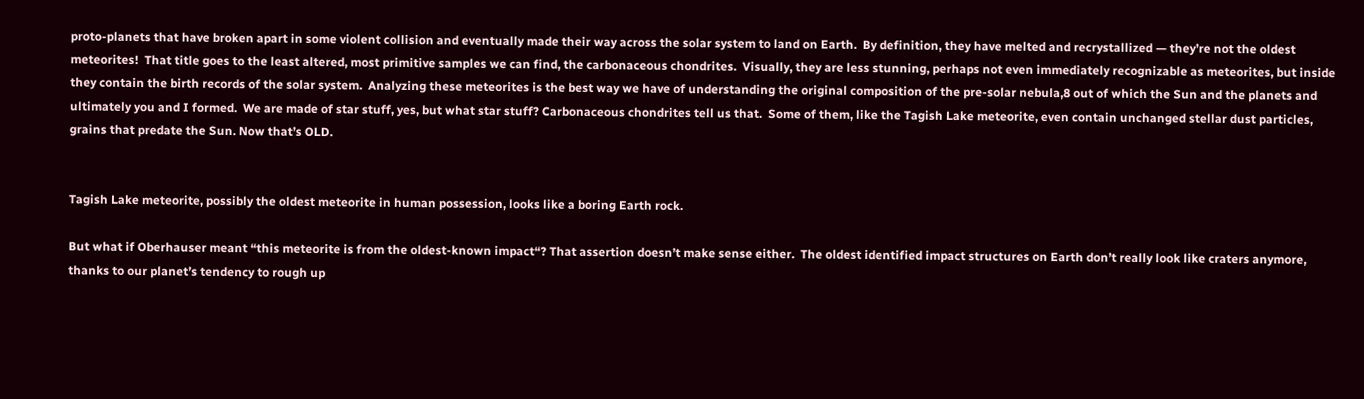proto-planets that have broken apart in some violent collision and eventually made their way across the solar system to land on Earth.  By definition, they have melted and recrystallized — they’re not the oldest meteorites!  That title goes to the least altered, most primitive samples we can find, the carbonaceous chondrites.  Visually, they are less stunning, perhaps not even immediately recognizable as meteorites, but inside they contain the birth records of the solar system.  Analyzing these meteorites is the best way we have of understanding the original composition of the pre-solar nebula,8 out of which the Sun and the planets and ultimately you and I formed.  We are made of star stuff, yes, but what star stuff? Carbonaceous chondrites tell us that.  Some of them, like the Tagish Lake meteorite, even contain unchanged stellar dust particles, grains that predate the Sun. Now that’s OLD.


Tagish Lake meteorite, possibly the oldest meteorite in human possession, looks like a boring Earth rock.

But what if Oberhauser meant “this meteorite is from the oldest-known impact“? That assertion doesn’t make sense either.  The oldest identified impact structures on Earth don’t really look like craters anymore, thanks to our planet’s tendency to rough up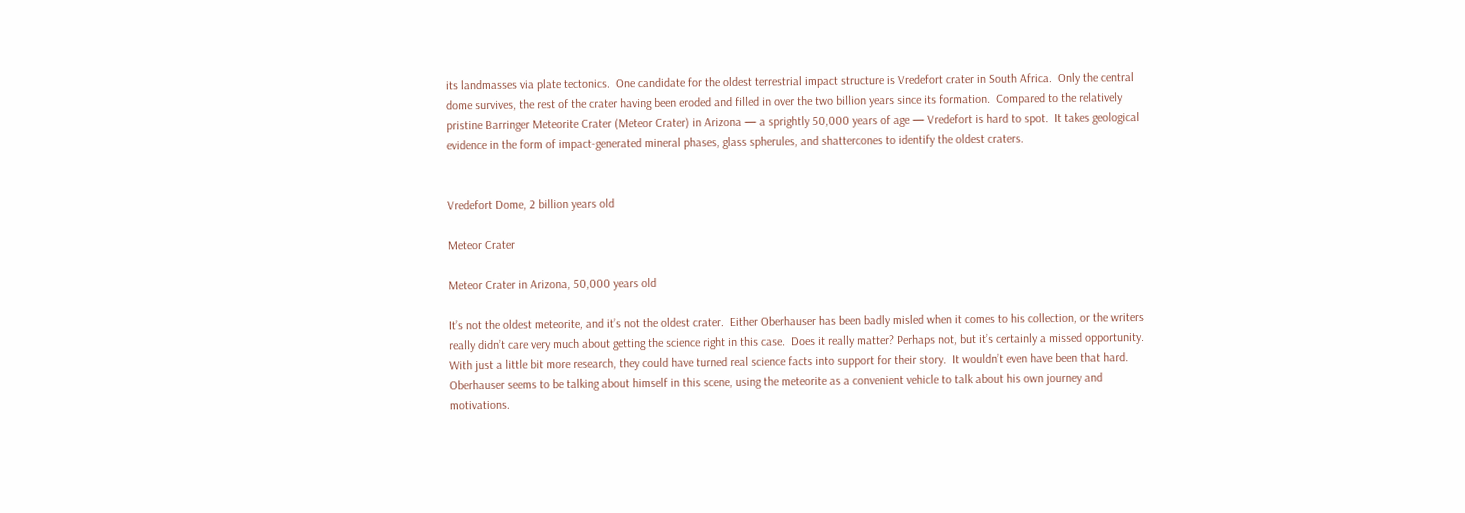its landmasses via plate tectonics.  One candidate for the oldest terrestrial impact structure is Vredefort crater in South Africa.  Only the central dome survives, the rest of the crater having been eroded and filled in over the two billion years since its formation.  Compared to the relatively pristine Barringer Meteorite Crater (Meteor Crater) in Arizona — a sprightly 50,000 years of age — Vredefort is hard to spot.  It takes geological evidence in the form of impact-generated mineral phases, glass spherules, and shattercones to identify the oldest craters.


Vredefort Dome, 2 billion years old

Meteor Crater

Meteor Crater in Arizona, 50,000 years old

It’s not the oldest meteorite, and it’s not the oldest crater.  Either Oberhauser has been badly misled when it comes to his collection, or the writers really didn’t care very much about getting the science right in this case.  Does it really matter? Perhaps not, but it’s certainly a missed opportunity.  With just a little bit more research, they could have turned real science facts into support for their story.  It wouldn’t even have been that hard.  Oberhauser seems to be talking about himself in this scene, using the meteorite as a convenient vehicle to talk about his own journey and motivations.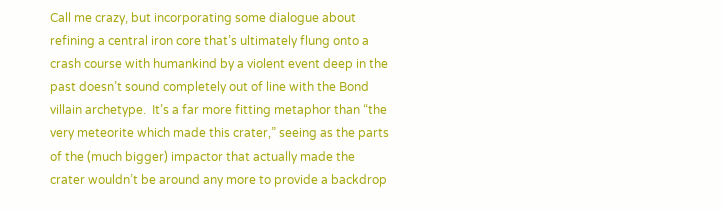Call me crazy, but incorporating some dialogue about refining a central iron core that’s ultimately flung onto a crash course with humankind by a violent event deep in the past doesn’t sound completely out of line with the Bond villain archetype.  It’s a far more fitting metaphor than “the very meteorite which made this crater,” seeing as the parts of the (much bigger) impactor that actually made the crater wouldn’t be around any more to provide a backdrop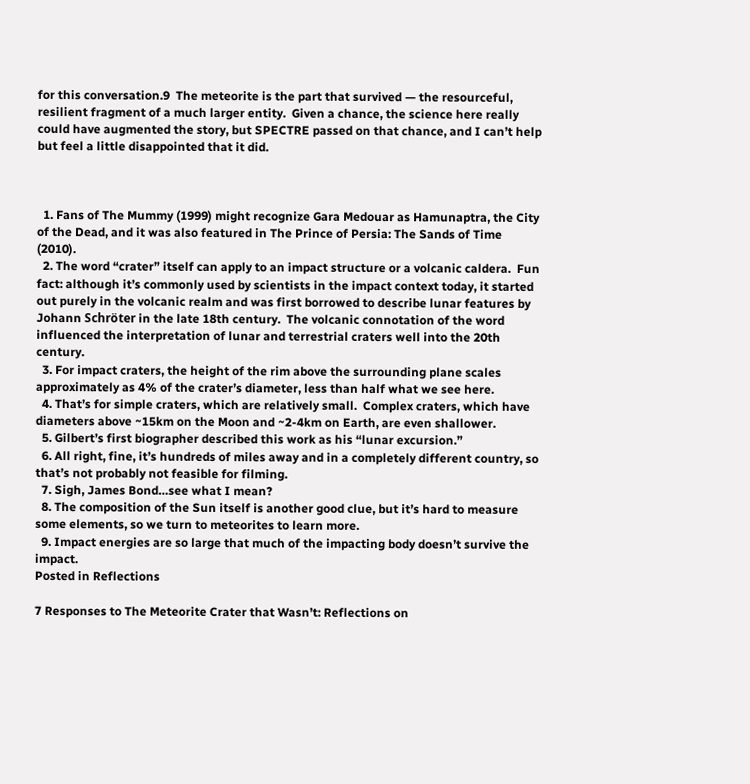for this conversation.9  The meteorite is the part that survived — the resourceful, resilient fragment of a much larger entity.  Given a chance, the science here really could have augmented the story, but SPECTRE passed on that chance, and I can’t help but feel a little disappointed that it did.



  1. Fans of The Mummy (1999) might recognize Gara Medouar as Hamunaptra, the City of the Dead, and it was also featured in The Prince of Persia: The Sands of Time (2010).
  2. The word “crater” itself can apply to an impact structure or a volcanic caldera.  Fun fact: although it’s commonly used by scientists in the impact context today, it started out purely in the volcanic realm and was first borrowed to describe lunar features by Johann Schröter in the late 18th century.  The volcanic connotation of the word influenced the interpretation of lunar and terrestrial craters well into the 20th century.
  3. For impact craters, the height of the rim above the surrounding plane scales approximately as 4% of the crater’s diameter, less than half what we see here.
  4. That’s for simple craters, which are relatively small.  Complex craters, which have diameters above ~15km on the Moon and ~2-4km on Earth, are even shallower.
  5. Gilbert’s first biographer described this work as his “lunar excursion.”
  6. All right, fine, it’s hundreds of miles away and in a completely different country, so that’s not probably not feasible for filming.
  7. Sigh, James Bond…see what I mean?
  8. The composition of the Sun itself is another good clue, but it’s hard to measure some elements, so we turn to meteorites to learn more.
  9. Impact energies are so large that much of the impacting body doesn’t survive the impact.
Posted in Reflections

7 Responses to The Meteorite Crater that Wasn’t: Reflections on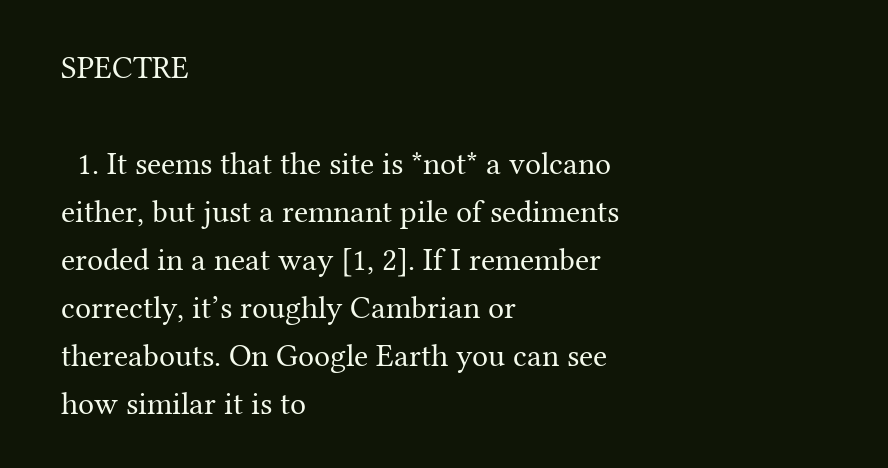SPECTRE

  1. It seems that the site is *not* a volcano either, but just a remnant pile of sediments eroded in a neat way [1, 2]. If I remember correctly, it’s roughly Cambrian or thereabouts. On Google Earth you can see how similar it is to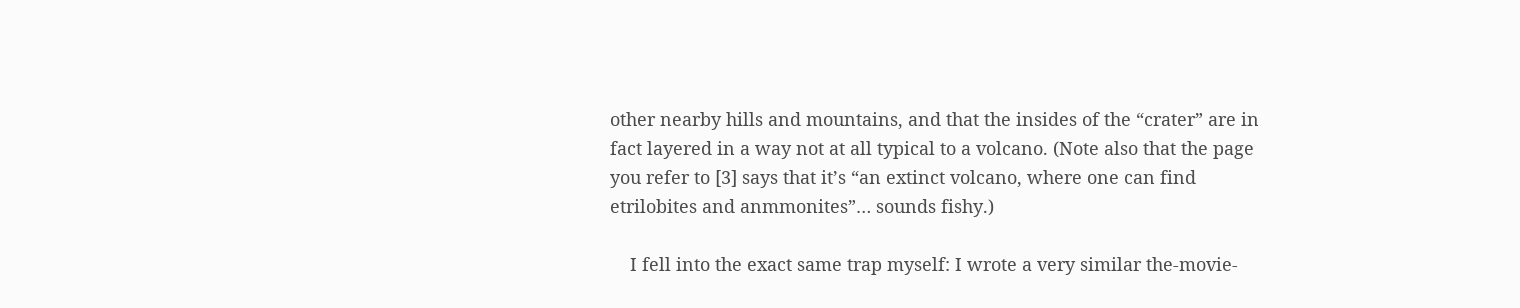other nearby hills and mountains, and that the insides of the “crater” are in fact layered in a way not at all typical to a volcano. (Note also that the page you refer to [3] says that it’s “an extinct volcano, where one can find etrilobites and anmmonites”… sounds fishy.)

    I fell into the exact same trap myself: I wrote a very similar the-movie-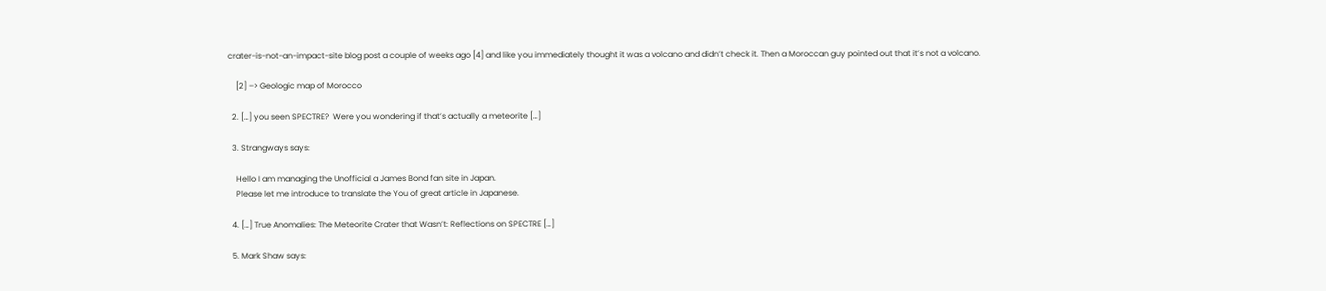crater-is-not-an-impact-site blog post a couple of weeks ago [4] and like you immediately thought it was a volcano and didn’t check it. Then a Moroccan guy pointed out that it’s not a volcano.

    [2] –> Geologic map of Morocco

  2. […] you seen SPECTRE?  Were you wondering if that’s actually a meteorite […]

  3. Strangways says:

    Hello I am managing the Unofficial a James Bond fan site in Japan.
    Please let me introduce to translate the You of great article in Japanese.

  4. […] True Anomalies: The Meteorite Crater that Wasn’t: Reflections on SPECTRE […]

  5. Mark Shaw says: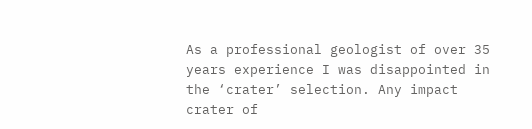As a professional geologist of over 35 years experience I was disappointed in the ‘crater’ selection. Any impact crater of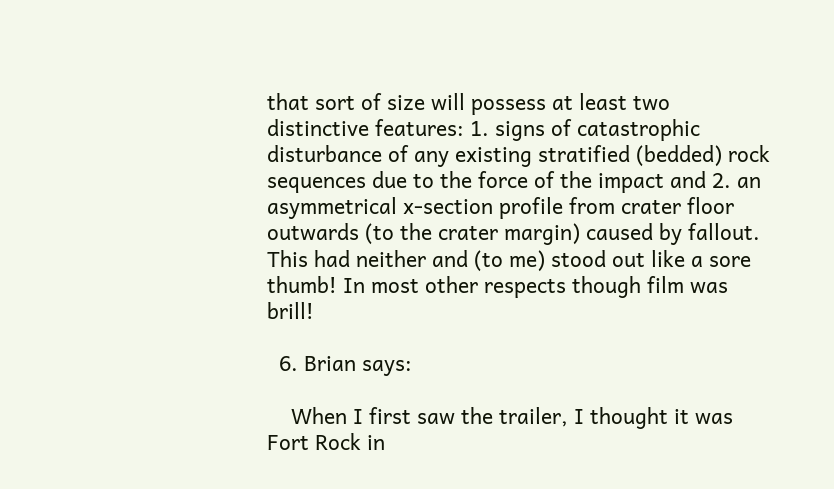that sort of size will possess at least two distinctive features: 1. signs of catastrophic disturbance of any existing stratified (bedded) rock sequences due to the force of the impact and 2. an asymmetrical x-section profile from crater floor outwards (to the crater margin) caused by fallout. This had neither and (to me) stood out like a sore thumb! In most other respects though film was brill!

  6. Brian says:

    When I first saw the trailer, I thought it was Fort Rock in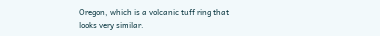Oregon, which is a volcanic tuff ring that looks very similar.